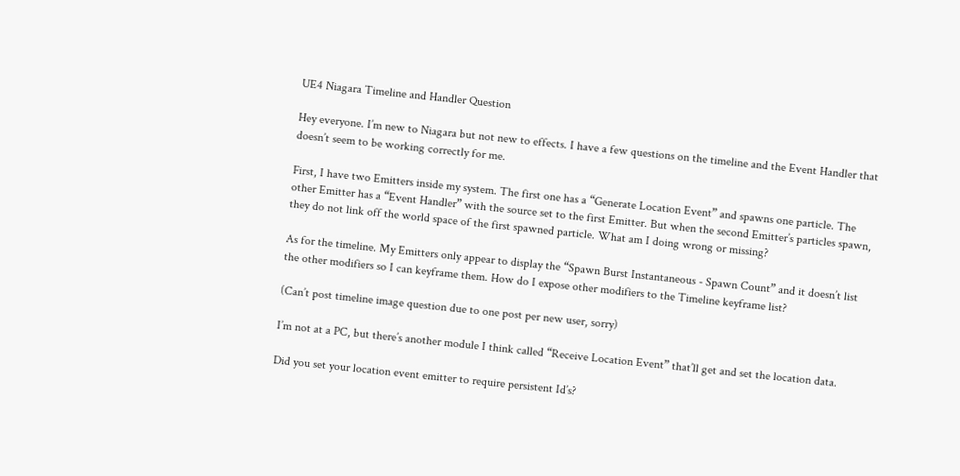UE4 Niagara Timeline and Handler Question

Hey everyone. I’m new to Niagara but not new to effects. I have a few questions on the timeline and the Event Handler that doesn’t seem to be working correctly for me.

First, I have two Emitters inside my system. The first one has a “Generate Location Event” and spawns one particle. The other Emitter has a “Event Handler” with the source set to the first Emitter. But when the second Emitter’s particles spawn, they do not link off the world space of the first spawned particle. What am I doing wrong or missing?

As for the timeline. My Emitters only appear to display the “Spawn Burst Instantaneous - Spawn Count” and it doesn’t list the other modifiers so I can keyframe them. How do I expose other modifiers to the Timeline keyframe list?

(Can’t post timeline image question due to one post per new user, sorry)

I’m not at a PC, but there’s another module I think called “Receive Location Event” that’ll get and set the location data.

Did you set your location event emitter to require persistent Id’s?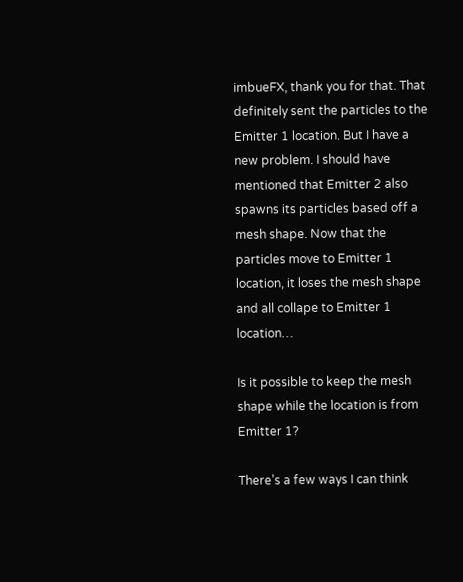imbueFX, thank you for that. That definitely sent the particles to the Emitter 1 location. But I have a new problem. I should have mentioned that Emitter 2 also spawns its particles based off a mesh shape. Now that the particles move to Emitter 1 location, it loses the mesh shape and all collape to Emitter 1 location…

Is it possible to keep the mesh shape while the location is from Emitter 1?

There’s a few ways I can think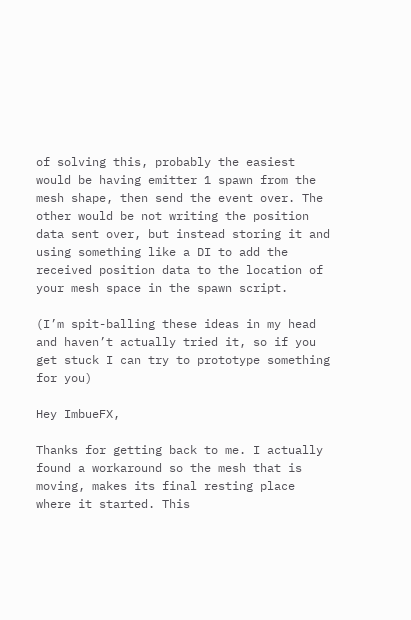of solving this, probably the easiest would be having emitter 1 spawn from the mesh shape, then send the event over. The other would be not writing the position data sent over, but instead storing it and using something like a DI to add the received position data to the location of your mesh space in the spawn script.

(I’m spit-balling these ideas in my head and haven’t actually tried it, so if you get stuck I can try to prototype something for you)

Hey ImbueFX,

Thanks for getting back to me. I actually found a workaround so the mesh that is moving, makes its final resting place where it started. This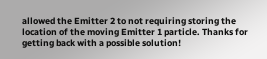allowed the Emitter 2 to not requiring storing the location of the moving Emitter 1 particle. Thanks for getting back with a possible solution!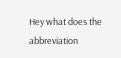Hey what does the abbreviation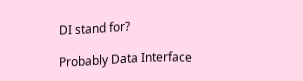DI stand for?

Probably Data Interface